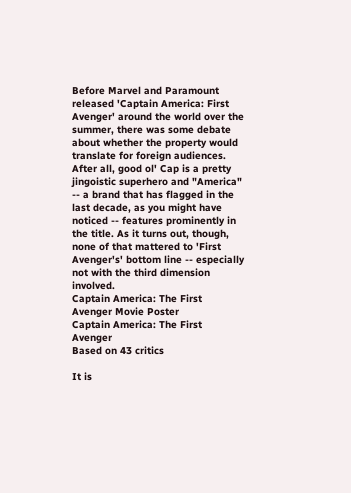Before Marvel and Paramount released 'Captain America: First Avenger' around the world over the summer, there was some debate about whether the property would translate for foreign audiences. After all, good ol' Cap is a pretty jingoistic superhero and "America" -- a brand that has flagged in the last decade, as you might have noticed -- features prominently in the title. As it turns out, though, none of that mattered to 'First Avenger's' bottom line -- especially not with the third dimension involved.
Captain America: The First Avenger Movie Poster
Captain America: The First Avenger
Based on 43 critics

It is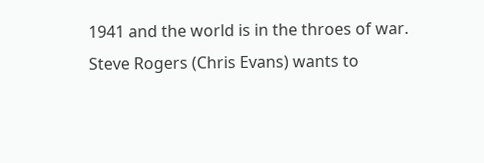1941 and the world is in the throes of war. Steve Rogers (Chris Evans) wants to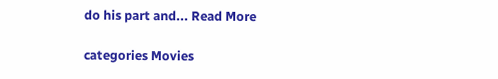do his part and... Read More

categories Movies